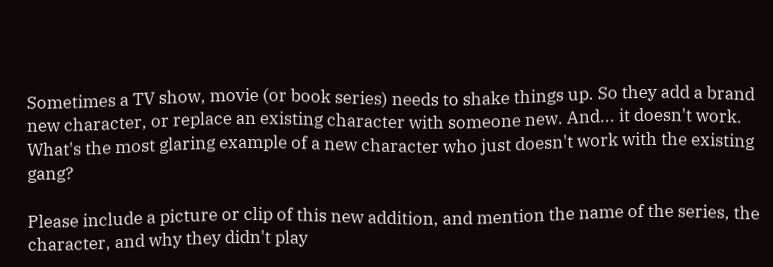Sometimes a TV show, movie (or book series) needs to shake things up. So they add a brand new character, or replace an existing character with someone new. And... it doesn't work. What's the most glaring example of a new character who just doesn't work with the existing gang?

Please include a picture or clip of this new addition, and mention the name of the series, the character, and why they didn't play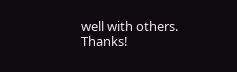well with others. Thanks!